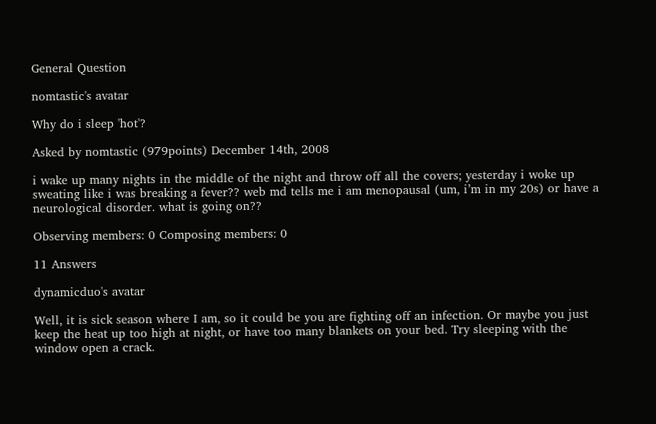General Question

nomtastic's avatar

Why do i sleep 'hot'?

Asked by nomtastic (979points) December 14th, 2008

i wake up many nights in the middle of the night and throw off all the covers; yesterday i woke up sweating like i was breaking a fever?? web md tells me i am menopausal (um, i’m in my 20s) or have a neurological disorder. what is going on??

Observing members: 0 Composing members: 0

11 Answers

dynamicduo's avatar

Well, it is sick season where I am, so it could be you are fighting off an infection. Or maybe you just keep the heat up too high at night, or have too many blankets on your bed. Try sleeping with the window open a crack.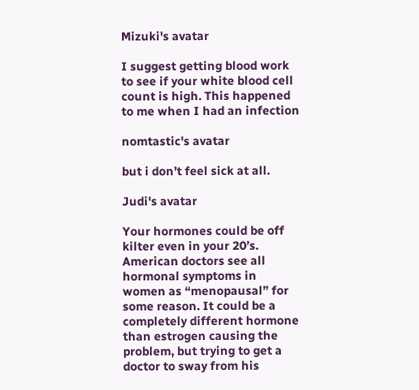Mizuki's avatar

I suggest getting blood work to see if your white blood cell count is high. This happened to me when I had an infection

nomtastic's avatar

but i don’t feel sick at all.

Judi's avatar

Your hormones could be off kilter even in your 20’s. American doctors see all hormonal symptoms in women as “menopausal” for some reason. It could be a completely different hormone than estrogen causing the problem, but trying to get a doctor to sway from his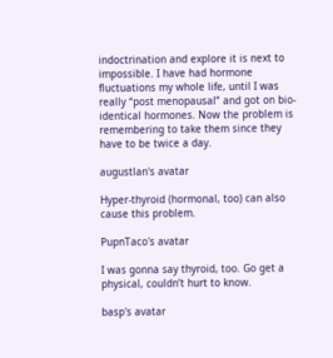indoctrination and explore it is next to impossible. I have had hormone fluctuations my whole life, until I was really “post menopausal” and got on bio-identical hormones. Now the problem is remembering to take them since they have to be twice a day.

augustlan's avatar

Hyper-thyroid (hormonal, too) can also cause this problem.

PupnTaco's avatar

I was gonna say thyroid, too. Go get a physical, couldn’t hurt to know.

basp's avatar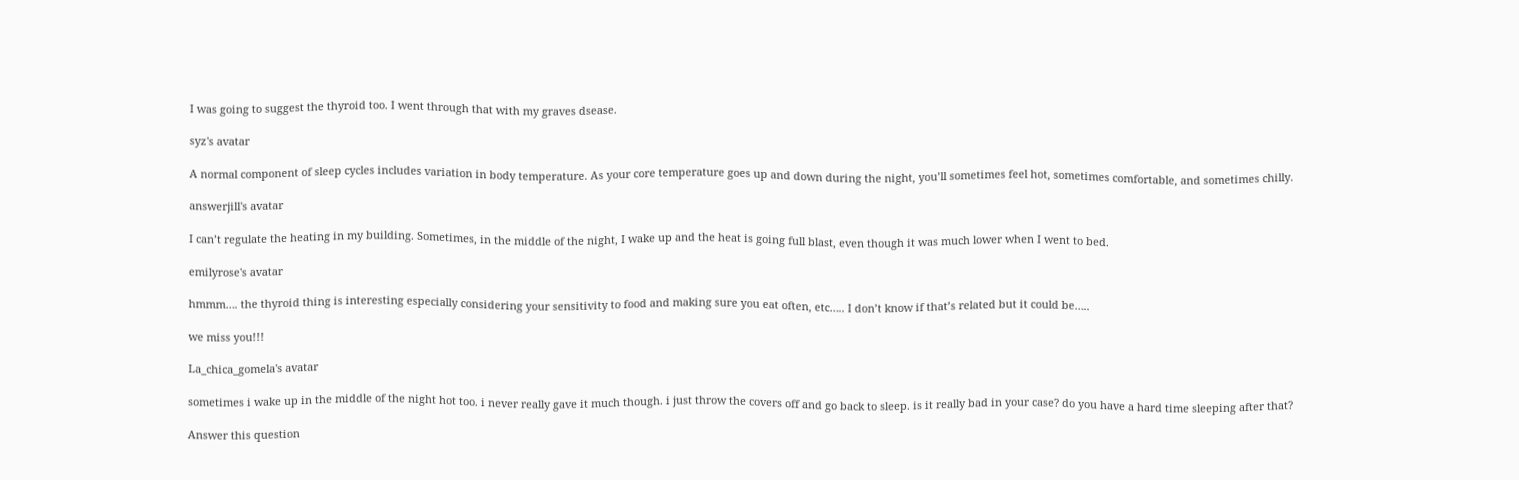I was going to suggest the thyroid too. I went through that with my graves dsease.

syz's avatar

A normal component of sleep cycles includes variation in body temperature. As your core temperature goes up and down during the night, you’ll sometimes feel hot, sometimes comfortable, and sometimes chilly.

answerjill's avatar

I can’t regulate the heating in my building. Sometimes, in the middle of the night, I wake up and the heat is going full blast, even though it was much lower when I went to bed.

emilyrose's avatar

hmmm…. the thyroid thing is interesting especially considering your sensitivity to food and making sure you eat often, etc….. I don’t know if that’s related but it could be…..

we miss you!!!

La_chica_gomela's avatar

sometimes i wake up in the middle of the night hot too. i never really gave it much though. i just throw the covers off and go back to sleep. is it really bad in your case? do you have a hard time sleeping after that?

Answer this question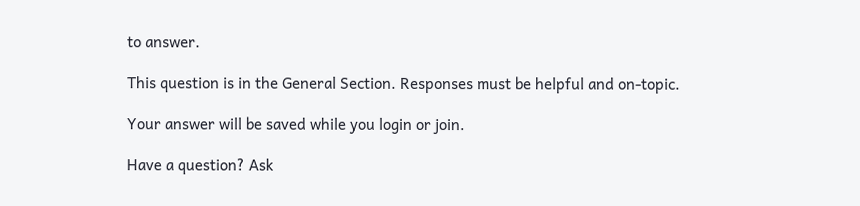to answer.

This question is in the General Section. Responses must be helpful and on-topic.

Your answer will be saved while you login or join.

Have a question? Ask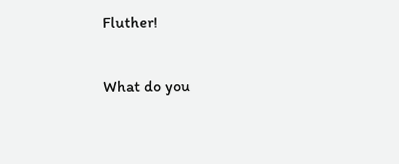Fluther!

What do you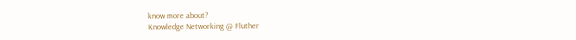know more about?
Knowledge Networking @ Fluther